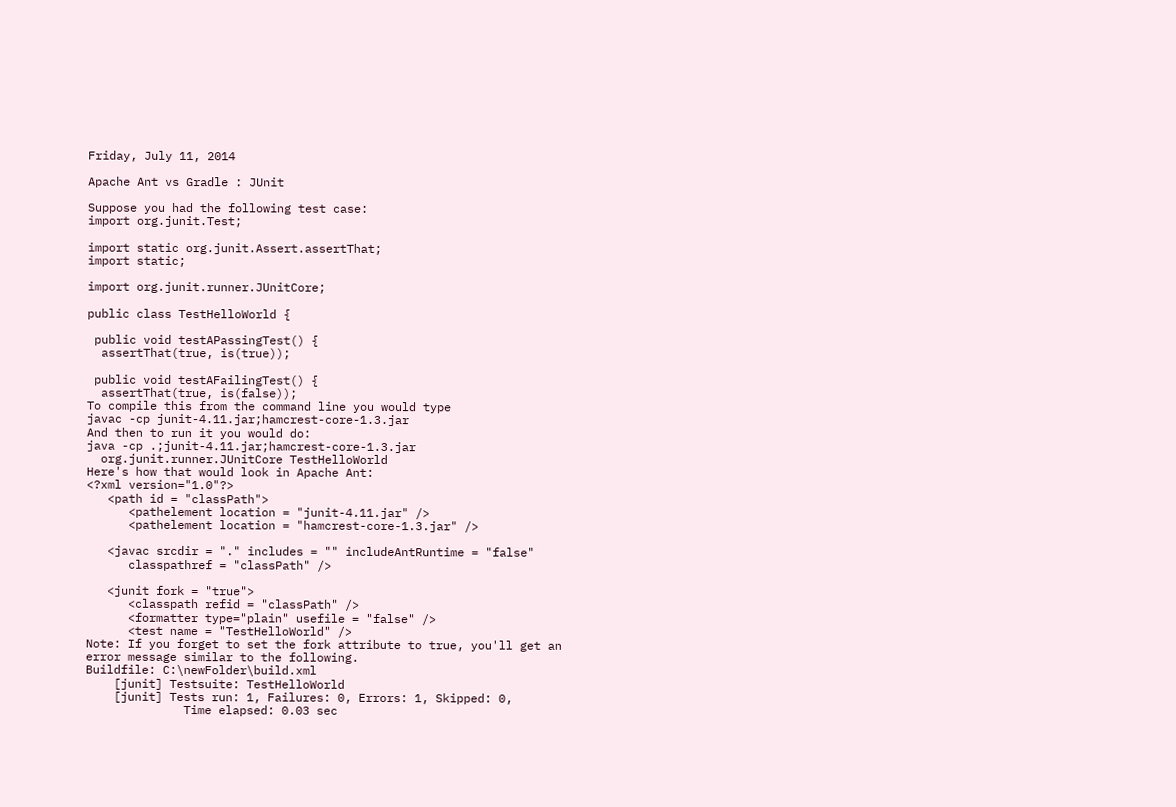Friday, July 11, 2014

Apache Ant vs Gradle : JUnit

Suppose you had the following test case:
import org.junit.Test;

import static org.junit.Assert.assertThat;
import static;

import org.junit.runner.JUnitCore;

public class TestHelloWorld {

 public void testAPassingTest() {
  assertThat(true, is(true));

 public void testAFailingTest() {
  assertThat(true, is(false));
To compile this from the command line you would type
javac -cp junit-4.11.jar;hamcrest-core-1.3.jar
And then to run it you would do:
java -cp .;junit-4.11.jar;hamcrest-core-1.3.jar
  org.junit.runner.JUnitCore TestHelloWorld
Here's how that would look in Apache Ant:
<?xml version="1.0"?>
   <path id = "classPath">
      <pathelement location = "junit-4.11.jar" />
      <pathelement location = "hamcrest-core-1.3.jar" />

   <javac srcdir = "." includes = "" includeAntRuntime = "false"
      classpathref = "classPath" />

   <junit fork = "true">
      <classpath refid = "classPath" />
      <formatter type="plain" usefile = "false" />
      <test name = "TestHelloWorld" />
Note: If you forget to set the fork attribute to true, you'll get an error message similar to the following.
Buildfile: C:\newFolder\build.xml
    [junit] Testsuite: TestHelloWorld
    [junit] Tests run: 1, Failures: 0, Errors: 1, Skipped: 0,
              Time elapsed: 0.03 sec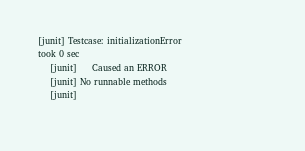[junit] Testcase: initializationError took 0 sec
    [junit]     Caused an ERROR
    [junit] No runnable methods
    [junit]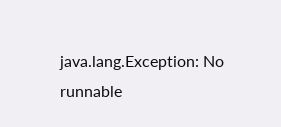java.lang.Exception: No runnable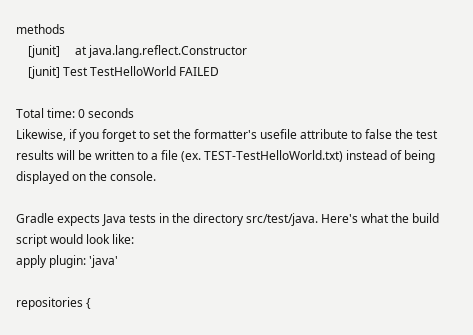methods
    [junit]     at java.lang.reflect.Constructor
    [junit] Test TestHelloWorld FAILED

Total time: 0 seconds
Likewise, if you forget to set the formatter's usefile attribute to false the test results will be written to a file (ex. TEST-TestHelloWorld.txt) instead of being displayed on the console.

Gradle expects Java tests in the directory src/test/java. Here's what the build script would look like:
apply plugin: 'java'

repositories {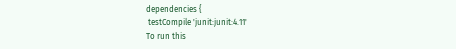dependencies {
 testCompile 'junit:junit:4.11'
To run this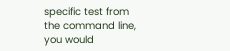specific test from the command line, you would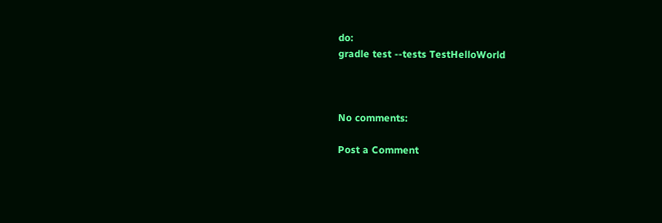do:
gradle test --tests TestHelloWorld



No comments:

Post a Comment